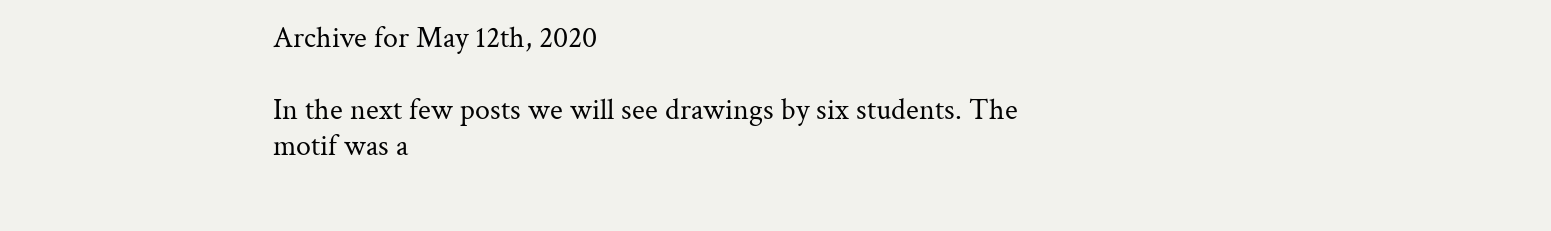Archive for May 12th, 2020

In the next few posts we will see drawings by six students. The motif was a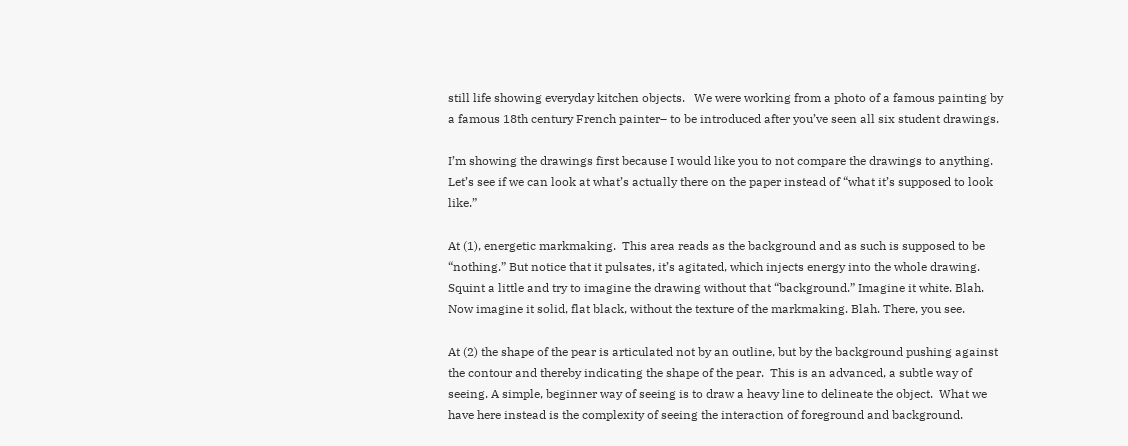still life showing everyday kitchen objects.   We were working from a photo of a famous painting by a famous 18th century French painter– to be introduced after you’ve seen all six student drawings.

I’m showing the drawings first because I would like you to not compare the drawings to anything. Let’s see if we can look at what’s actually there on the paper instead of “what it’s supposed to look like.”

At (1), energetic markmaking.  This area reads as the background and as such is supposed to be “nothing.” But notice that it pulsates, it’s agitated, which injects energy into the whole drawing.  Squint a little and try to imagine the drawing without that “background.” Imagine it white. Blah.  Now imagine it solid, flat black, without the texture of the markmaking. Blah. There, you see.

At (2) the shape of the pear is articulated not by an outline, but by the background pushing against the contour and thereby indicating the shape of the pear.  This is an advanced, a subtle way of seeing. A simple, beginner way of seeing is to draw a heavy line to delineate the object.  What we have here instead is the complexity of seeing the interaction of foreground and background.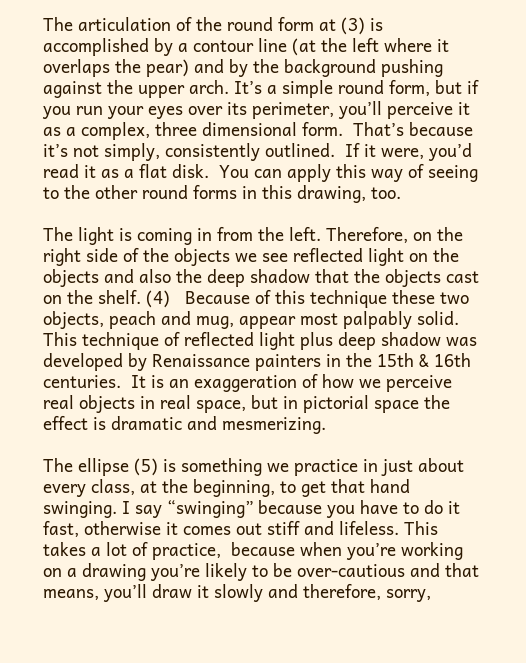The articulation of the round form at (3) is accomplished by a contour line (at the left where it overlaps the pear) and by the background pushing against the upper arch. It’s a simple round form, but if you run your eyes over its perimeter, you’ll perceive it as a complex, three dimensional form.  That’s because it’s not simply, consistently outlined.  If it were, you’d read it as a flat disk.  You can apply this way of seeing to the other round forms in this drawing, too.

The light is coming in from the left. Therefore, on the right side of the objects we see reflected light on the objects and also the deep shadow that the objects cast on the shelf. (4)   Because of this technique these two objects, peach and mug, appear most palpably solid.   This technique of reflected light plus deep shadow was developed by Renaissance painters in the 15th & 16th centuries.  It is an exaggeration of how we perceive real objects in real space, but in pictorial space the effect is dramatic and mesmerizing.

The ellipse (5) is something we practice in just about every class, at the beginning, to get that hand swinging. I say “swinging” because you have to do it fast, otherwise it comes out stiff and lifeless. This takes a lot of practice,  because when you’re working on a drawing you’re likely to be over-cautious and that means, you’ll draw it slowly and therefore, sorry,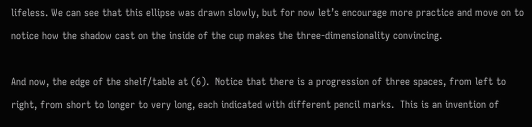lifeless. We can see that this ellipse was drawn slowly, but for now let’s encourage more practice and move on to notice how the shadow cast on the inside of the cup makes the three-dimensionality convincing.

And now, the edge of the shelf/table at (6).  Notice that there is a progression of three spaces, from left to right, from short to longer to very long, each indicated with different pencil marks.  This is an invention of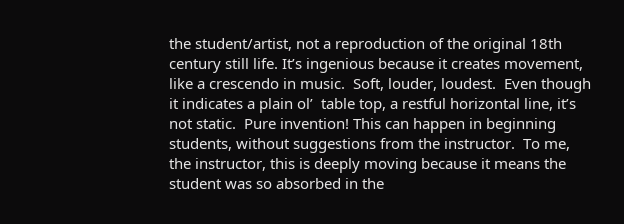the student/artist, not a reproduction of the original 18th century still life. It’s ingenious because it creates movement, like a crescendo in music.  Soft, louder, loudest.  Even though it indicates a plain ol’  table top, a restful horizontal line, it’s not static.  Pure invention! This can happen in beginning students, without suggestions from the instructor.  To me, the instructor, this is deeply moving because it means the student was so absorbed in the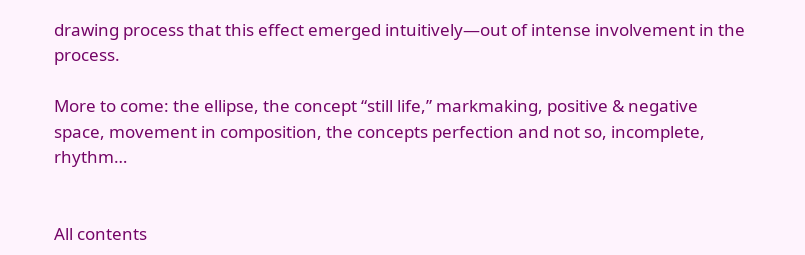drawing process that this effect emerged intuitively—out of intense involvement in the process.

More to come: the ellipse, the concept “still life,” markmaking, positive & negative space, movement in composition, the concepts perfection and not so, incomplete, rhythm…


All contents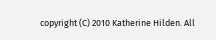copyright (C) 2010 Katherine Hilden. All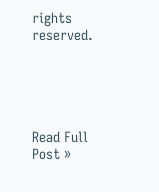rights reserved.





Read Full Post »